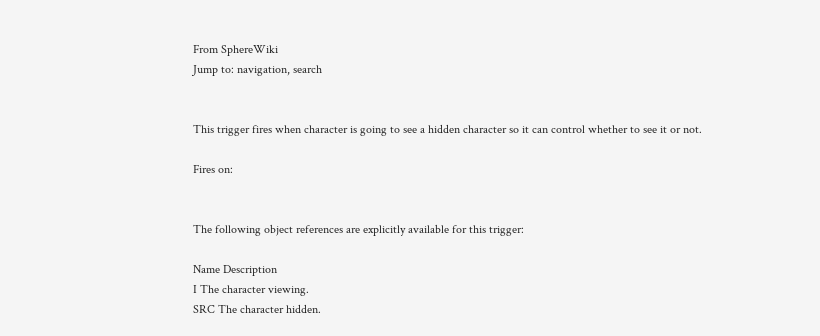From SphereWiki
Jump to: navigation, search


This trigger fires when character is going to see a hidden character so it can control whether to see it or not.

Fires on:


The following object references are explicitly available for this trigger:

Name Description
I The character viewing.
SRC The character hidden.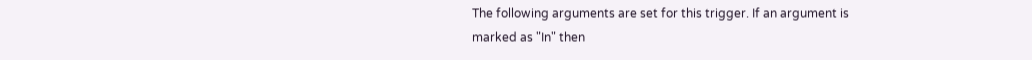The following arguments are set for this trigger. If an argument is marked as "In" then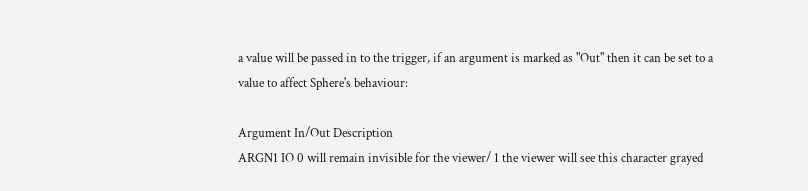a value will be passed in to the trigger, if an argument is marked as "Out" then it can be set to a value to affect Sphere's behaviour:

Argument In/Out Description
ARGN1 IO 0 will remain invisible for the viewer/ 1 the viewer will see this character grayed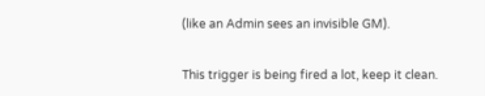(like an Admin sees an invisible GM).


This trigger is being fired a lot, keep it clean.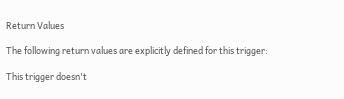Return Values

The following return values are explicitly defined for this trigger:

This trigger doesn't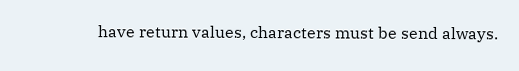have return values, characters must be send always.